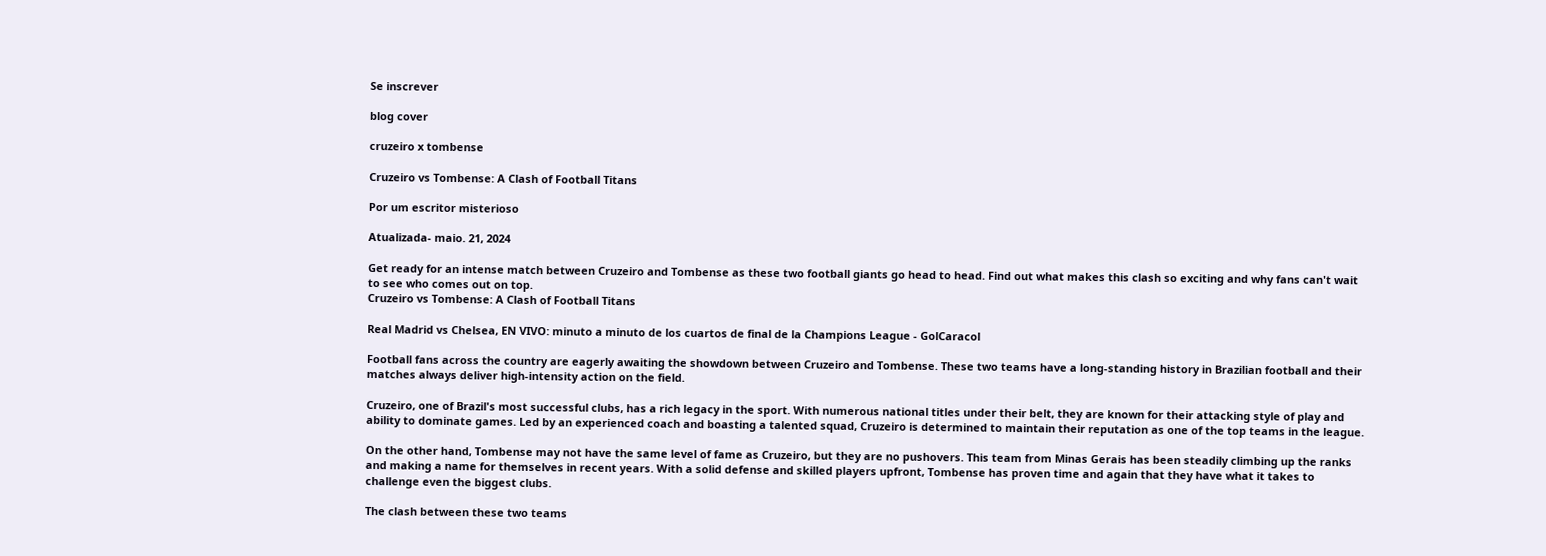Se inscrever

blog cover

cruzeiro x tombense

Cruzeiro vs Tombense: A Clash of Football Titans

Por um escritor misterioso

Atualizada- maio. 21, 2024

Get ready for an intense match between Cruzeiro and Tombense as these two football giants go head to head. Find out what makes this clash so exciting and why fans can't wait to see who comes out on top.
Cruzeiro vs Tombense: A Clash of Football Titans

Real Madrid vs Chelsea, EN VIVO: minuto a minuto de los cuartos de final de la Champions League - GolCaracol

Football fans across the country are eagerly awaiting the showdown between Cruzeiro and Tombense. These two teams have a long-standing history in Brazilian football and their matches always deliver high-intensity action on the field.

Cruzeiro, one of Brazil's most successful clubs, has a rich legacy in the sport. With numerous national titles under their belt, they are known for their attacking style of play and ability to dominate games. Led by an experienced coach and boasting a talented squad, Cruzeiro is determined to maintain their reputation as one of the top teams in the league.

On the other hand, Tombense may not have the same level of fame as Cruzeiro, but they are no pushovers. This team from Minas Gerais has been steadily climbing up the ranks and making a name for themselves in recent years. With a solid defense and skilled players upfront, Tombense has proven time and again that they have what it takes to challenge even the biggest clubs.

The clash between these two teams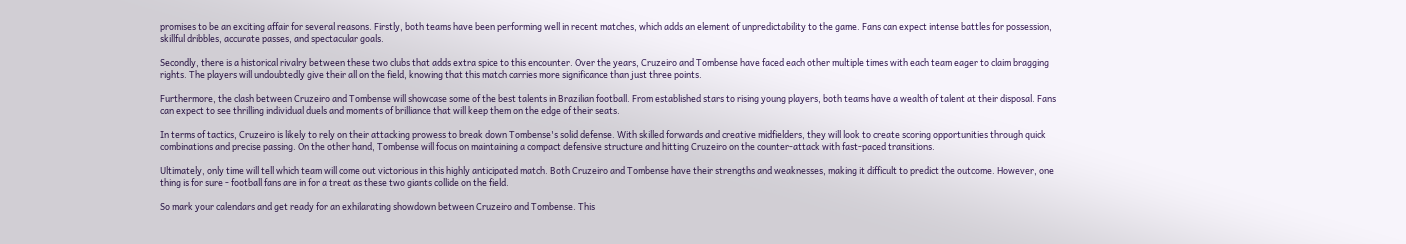promises to be an exciting affair for several reasons. Firstly, both teams have been performing well in recent matches, which adds an element of unpredictability to the game. Fans can expect intense battles for possession, skillful dribbles, accurate passes, and spectacular goals.

Secondly, there is a historical rivalry between these two clubs that adds extra spice to this encounter. Over the years, Cruzeiro and Tombense have faced each other multiple times with each team eager to claim bragging rights. The players will undoubtedly give their all on the field, knowing that this match carries more significance than just three points.

Furthermore, the clash between Cruzeiro and Tombense will showcase some of the best talents in Brazilian football. From established stars to rising young players, both teams have a wealth of talent at their disposal. Fans can expect to see thrilling individual duels and moments of brilliance that will keep them on the edge of their seats.

In terms of tactics, Cruzeiro is likely to rely on their attacking prowess to break down Tombense's solid defense. With skilled forwards and creative midfielders, they will look to create scoring opportunities through quick combinations and precise passing. On the other hand, Tombense will focus on maintaining a compact defensive structure and hitting Cruzeiro on the counter-attack with fast-paced transitions.

Ultimately, only time will tell which team will come out victorious in this highly anticipated match. Both Cruzeiro and Tombense have their strengths and weaknesses, making it difficult to predict the outcome. However, one thing is for sure - football fans are in for a treat as these two giants collide on the field.

So mark your calendars and get ready for an exhilarating showdown between Cruzeiro and Tombense. This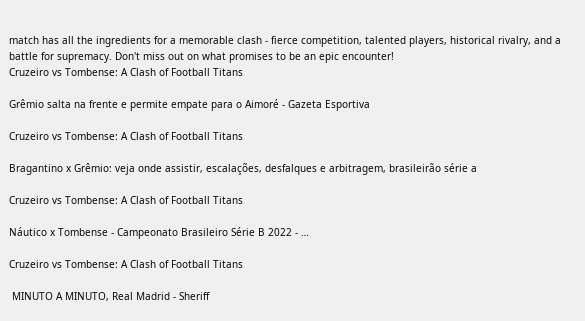match has all the ingredients for a memorable clash - fierce competition, talented players, historical rivalry, and a battle for supremacy. Don't miss out on what promises to be an epic encounter!
Cruzeiro vs Tombense: A Clash of Football Titans

Grêmio salta na frente e permite empate para o Aimoré - Gazeta Esportiva

Cruzeiro vs Tombense: A Clash of Football Titans

Bragantino x Grêmio: veja onde assistir, escalações, desfalques e arbitragem, brasileirão série a

Cruzeiro vs Tombense: A Clash of Football Titans

Náutico x Tombense - Campeonato Brasileiro Série B 2022 - …

Cruzeiro vs Tombense: A Clash of Football Titans

 MINUTO A MINUTO, Real Madrid - Sheriff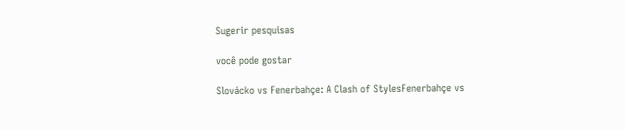Sugerir pesquisas

você pode gostar

Slovácko vs Fenerbahçe: A Clash of StylesFenerbahçe vs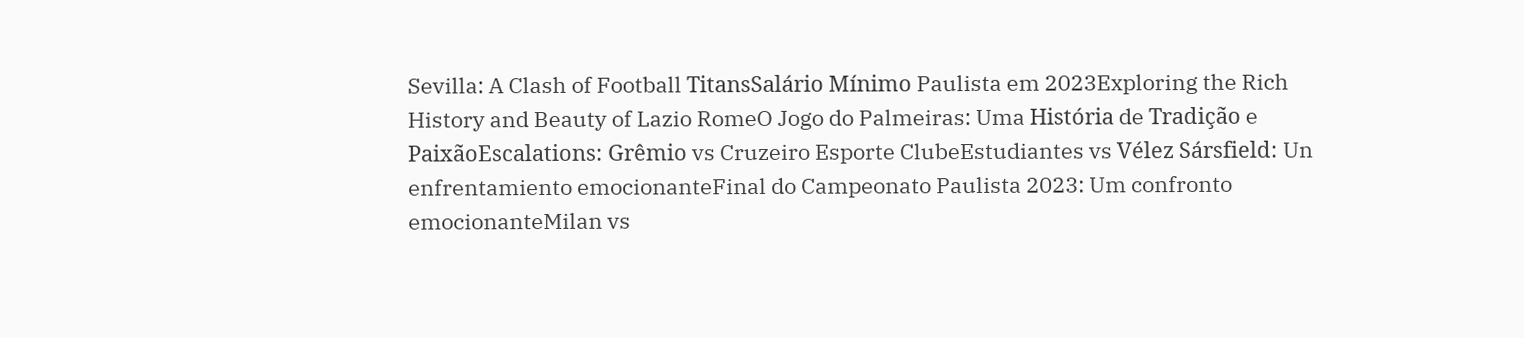Sevilla: A Clash of Football TitansSalário Mínimo Paulista em 2023Exploring the Rich History and Beauty of Lazio RomeO Jogo do Palmeiras: Uma História de Tradição e PaixãoEscalations: Grêmio vs Cruzeiro Esporte ClubeEstudiantes vs Vélez Sársfield: Un enfrentamiento emocionanteFinal do Campeonato Paulista 2023: Um confronto emocionanteMilan vs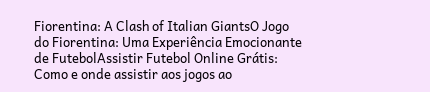Fiorentina: A Clash of Italian GiantsO Jogo do Fiorentina: Uma Experiência Emocionante de FutebolAssistir Futebol Online Grátis: Como e onde assistir aos jogos ao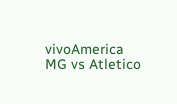vivoAmerica MG vs Atletico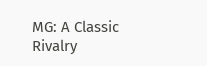MG: A Classic Rivalry